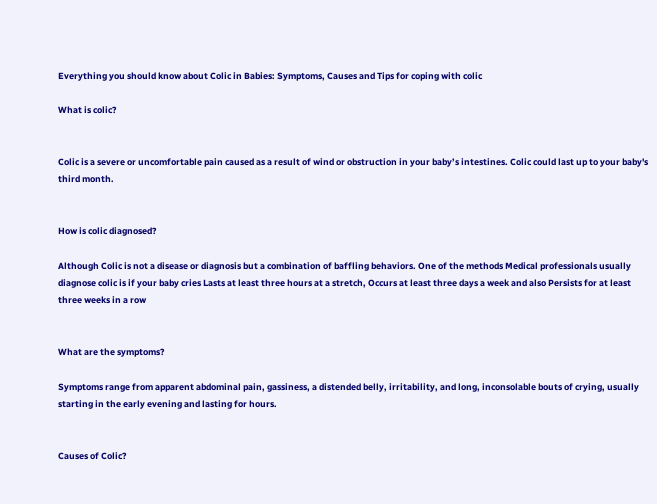Everything you should know about Colic in Babies: Symptoms, Causes and Tips for coping with colic

What is colic?


Colic is a severe or uncomfortable pain caused as a result of wind or obstruction in your baby’s intestines. Colic could last up to your baby's third month.


How is colic diagnosed?

Although Colic is not a disease or diagnosis but a combination of baffling behaviors. One of the methods Medical professionals usually diagnose colic is if your baby cries Lasts at least three hours at a stretch, Occurs at least three days a week and also Persists for at least three weeks in a row


What are the symptoms?

Symptoms range from apparent abdominal pain, gassiness, a distended belly, irritability, and long, inconsolable bouts of crying, usually starting in the early evening and lasting for hours.


Causes of Colic?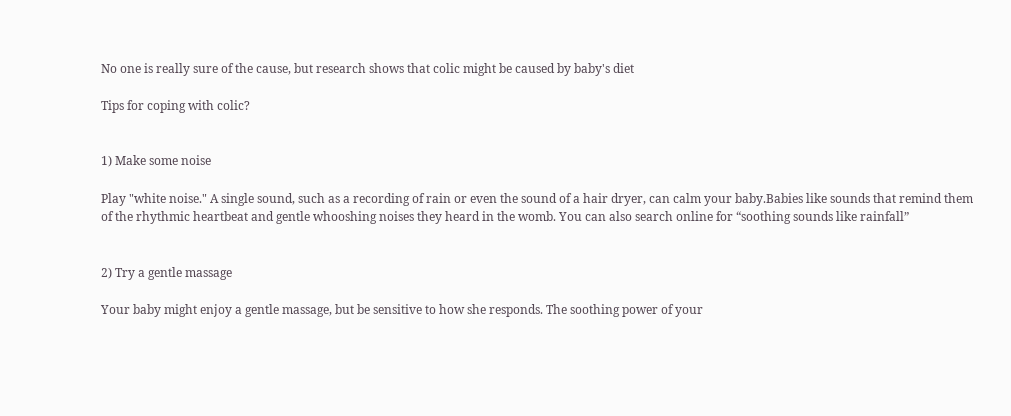No one is really sure of the cause, but research shows that colic might be caused by baby's diet

Tips for coping with colic?


1) Make some noise

Play "white noise." A single sound, such as a recording of rain or even the sound of a hair dryer, can calm your baby.Babies like sounds that remind them of the rhythmic heartbeat and gentle whooshing noises they heard in the womb. You can also search online for “soothing sounds like rainfall”


2) Try a gentle massage

Your baby might enjoy a gentle massage, but be sensitive to how she responds. The soothing power of your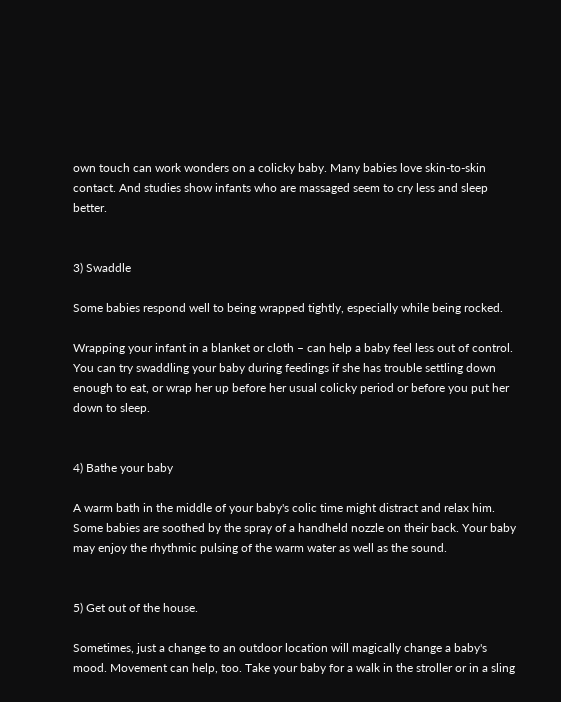own touch can work wonders on a colicky baby. Many babies love skin-to-skin contact. And studies show infants who are massaged seem to cry less and sleep better.


3) Swaddle

Some babies respond well to being wrapped tightly, especially while being rocked.

Wrapping your infant in a blanket or cloth – can help a baby feel less out of control. You can try swaddling your baby during feedings if she has trouble settling down enough to eat, or wrap her up before her usual colicky period or before you put her down to sleep.


4) Bathe your baby

A warm bath in the middle of your baby's colic time might distract and relax him. Some babies are soothed by the spray of a handheld nozzle on their back. Your baby may enjoy the rhythmic pulsing of the warm water as well as the sound.


5) Get out of the house.

Sometimes, just a change to an outdoor location will magically change a baby's mood. Movement can help, too. Take your baby for a walk in the stroller or in a sling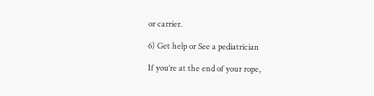or carrier.

6) Get help or See a pediatrician

If you’re at the end of your rope,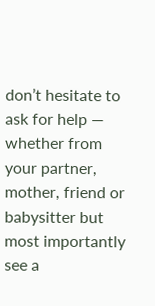don’t hesitate to ask for help — whether from your partner, mother, friend or babysitter but most importantly see a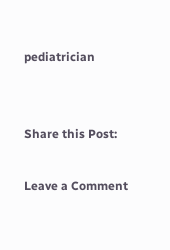pediatrician


Share this Post:

Leave a Comment